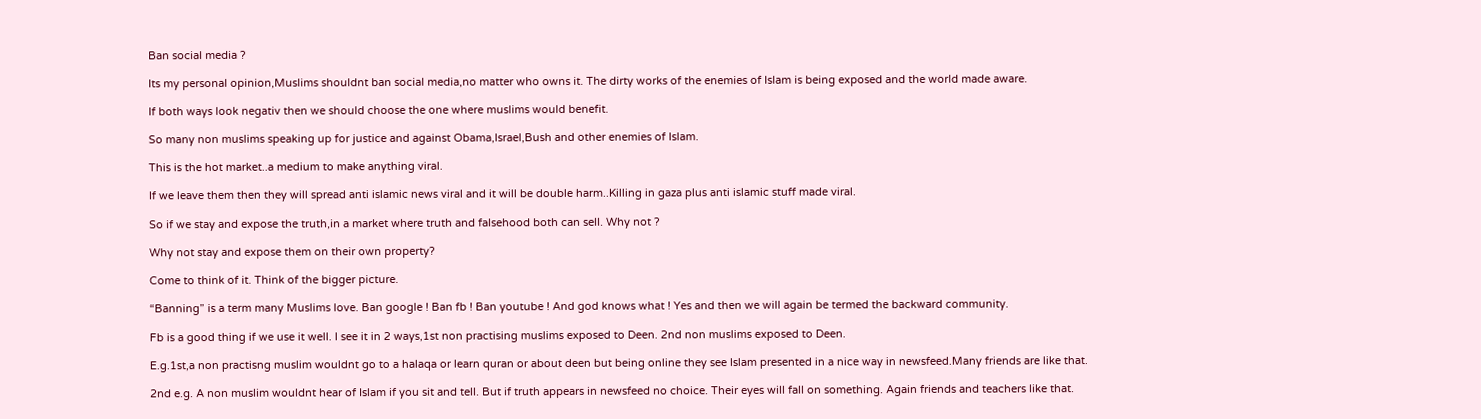Ban social media ?

Its my personal opinion,Muslims shouldnt ban social media,no matter who owns it. The dirty works of the enemies of Islam is being exposed and the world made aware.

If both ways look negativ then we should choose the one where muslims would benefit.

So many non muslims speaking up for justice and against Obama,Israel,Bush and other enemies of Islam.

This is the hot market..a medium to make anything viral.

If we leave them then they will spread anti islamic news viral and it will be double harm..Killing in gaza plus anti islamic stuff made viral.

So if we stay and expose the truth,in a market where truth and falsehood both can sell. Why not ?

Why not stay and expose them on their own property?

Come to think of it. Think of the bigger picture.

“Banning” is a term many Muslims love. Ban google ! Ban fb ! Ban youtube ! And god knows what ! Yes and then we will again be termed the backward community.

Fb is a good thing if we use it well. I see it in 2 ways,1st non practising muslims exposed to Deen. 2nd non muslims exposed to Deen.

E.g.1st,a non practisng muslim wouldnt go to a halaqa or learn quran or about deen but being online they see Islam presented in a nice way in newsfeed.Many friends are like that.

2nd e.g. A non muslim wouldnt hear of Islam if you sit and tell. But if truth appears in newsfeed no choice. Their eyes will fall on something. Again friends and teachers like that.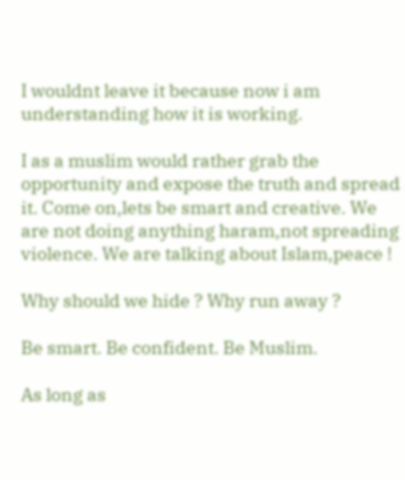I wouldnt leave it because now i am understanding how it is working.

I as a muslim would rather grab the opportunity and expose the truth and spread it. Come on,lets be smart and creative. We are not doing anything haram,not spreading violence. We are talking about Islam,peace !

Why should we hide ? Why run away ?

Be smart. Be confident. Be Muslim.

As long as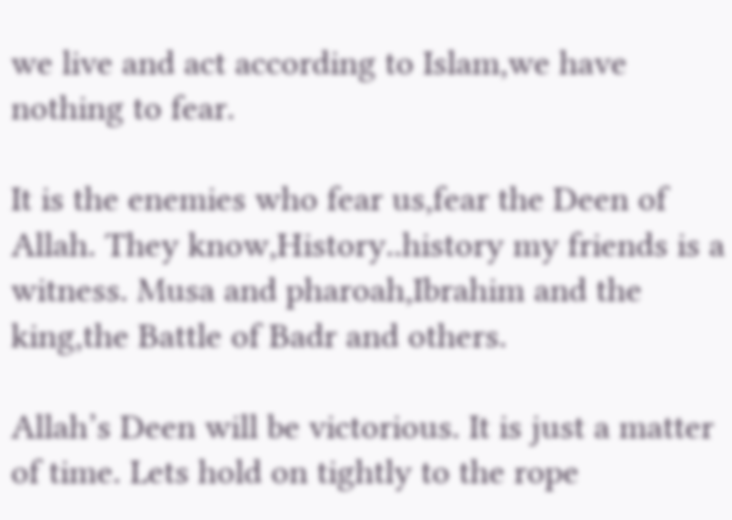we live and act according to Islam,we have nothing to fear.

It is the enemies who fear us,fear the Deen of Allah. They know,History..history my friends is a witness. Musa and pharoah,Ibrahim and the king,the Battle of Badr and others.

Allah’s Deen will be victorious. It is just a matter of time. Lets hold on tightly to the rope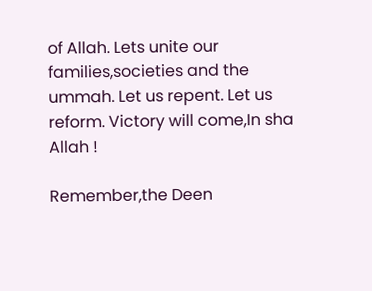of Allah. Lets unite our families,societies and the ummah. Let us repent. Let us reform. Victory will come,In sha Allah !

Remember,the Deen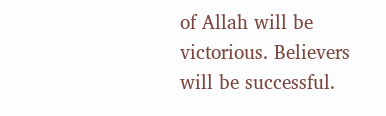of Allah will be victorious. Believers will be successful.